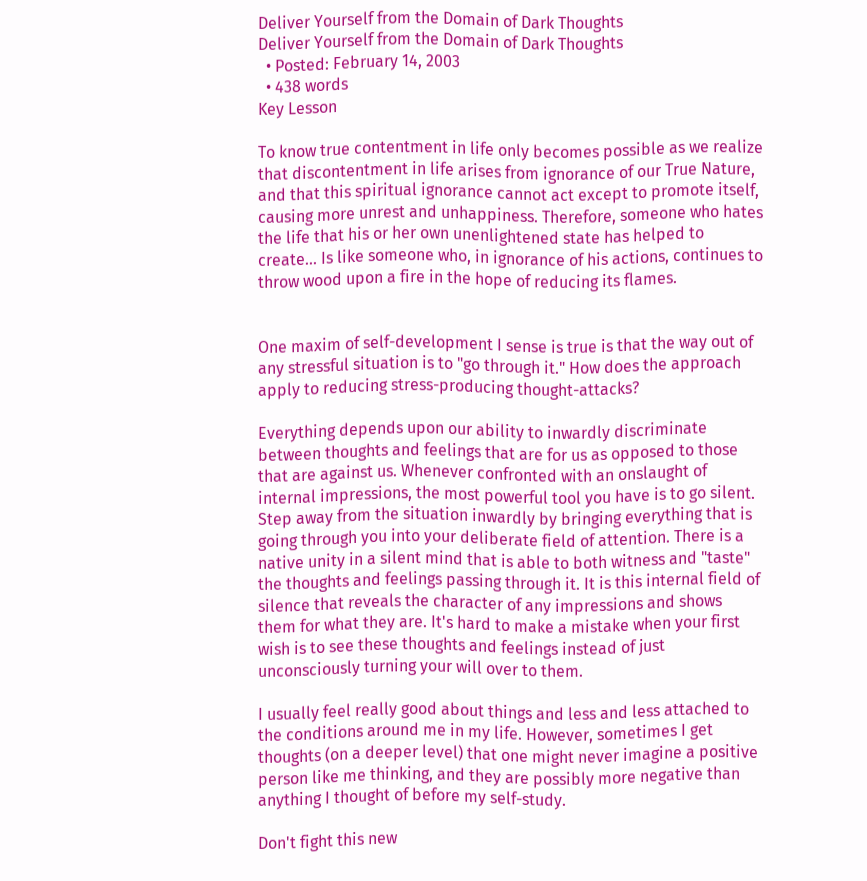Deliver Yourself from the Domain of Dark Thoughts
Deliver Yourself from the Domain of Dark Thoughts
  • Posted: February 14, 2003
  • 438 words
Key Lesson

To know true contentment in life only becomes possible as we realize that discontentment in life arises from ignorance of our True Nature, and that this spiritual ignorance cannot act except to promote itself, causing more unrest and unhappiness. Therefore, someone who hates the life that his or her own unenlightened state has helped to create... Is like someone who, in ignorance of his actions, continues to throw wood upon a fire in the hope of reducing its flames.


One maxim of self-development I sense is true is that the way out of any stressful situation is to "go through it." How does the approach apply to reducing stress-producing thought-attacks?

Everything depends upon our ability to inwardly discriminate between thoughts and feelings that are for us as opposed to those that are against us. Whenever confronted with an onslaught of internal impressions, the most powerful tool you have is to go silent. Step away from the situation inwardly by bringing everything that is going through you into your deliberate field of attention. There is a native unity in a silent mind that is able to both witness and "taste" the thoughts and feelings passing through it. It is this internal field of silence that reveals the character of any impressions and shows them for what they are. It's hard to make a mistake when your first wish is to see these thoughts and feelings instead of just unconsciously turning your will over to them.

I usually feel really good about things and less and less attached to the conditions around me in my life. However, sometimes I get thoughts (on a deeper level) that one might never imagine a positive person like me thinking, and they are possibly more negative than anything I thought of before my self-study.

Don't fight this new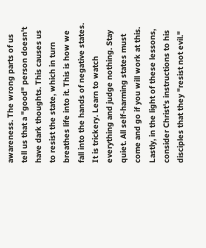awareness. The wrong parts of us tell us that a "good" person doesn't have dark thoughts. This causes us to resist the state, which in turn breathes life into it. This is how we fall into the hands of negative states. It is trickery. Learn to watch everything and judge nothing. Stay quiet. All self-harming states must come and go if you will work at this. Lastly, in the light of these lessons, consider Christ's instructions to his disciples that they "resist not evil."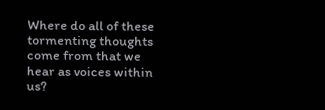Where do all of these tormenting thoughts come from that we hear as voices within us?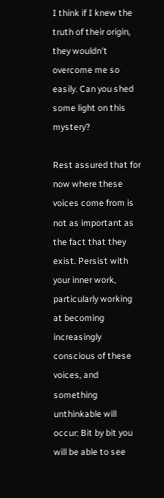I think if I knew the truth of their origin, they wouldn't overcome me so easily. Can you shed some light on this mystery?

Rest assured that for now where these voices come from is not as important as the fact that they exist. Persist with your inner work, particularly working at becoming increasingly conscious of these voices, and something unthinkable will occur: Bit by bit you will be able to see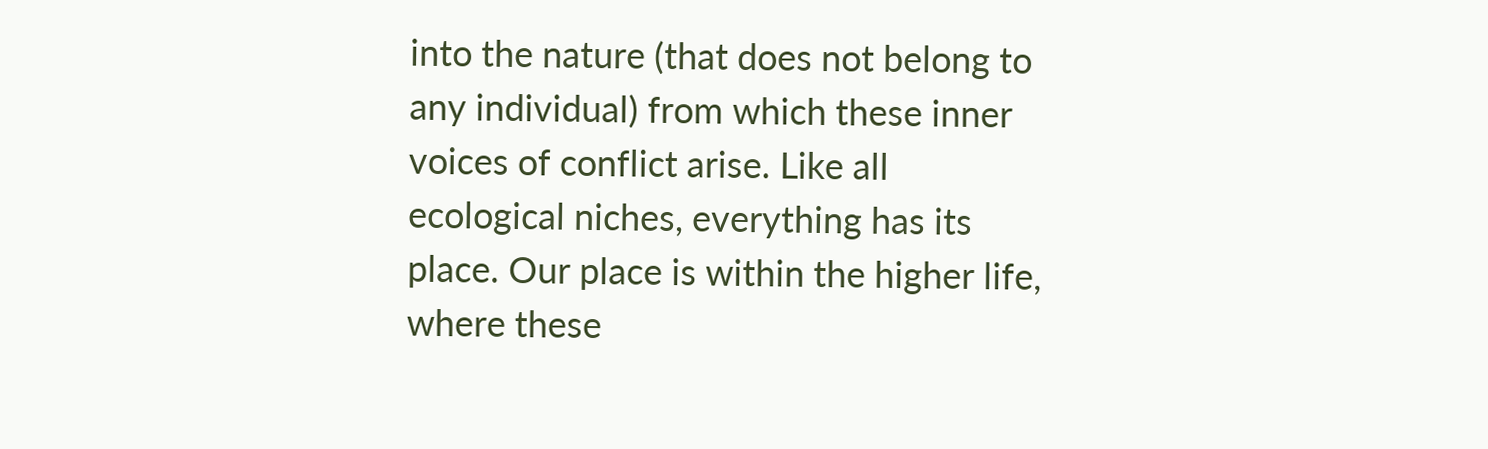into the nature (that does not belong to any individual) from which these inner voices of conflict arise. Like all ecological niches, everything has its place. Our place is within the higher life, where these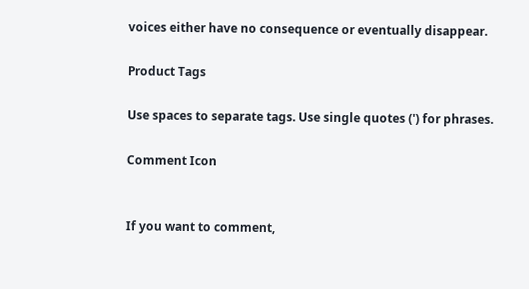voices either have no consequence or eventually disappear.

Product Tags

Use spaces to separate tags. Use single quotes (') for phrases.

Comment Icon


If you want to comment,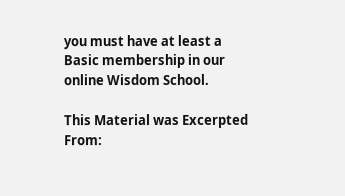you must have at least a Basic membership in our online Wisdom School.

This Material was Excerpted From: